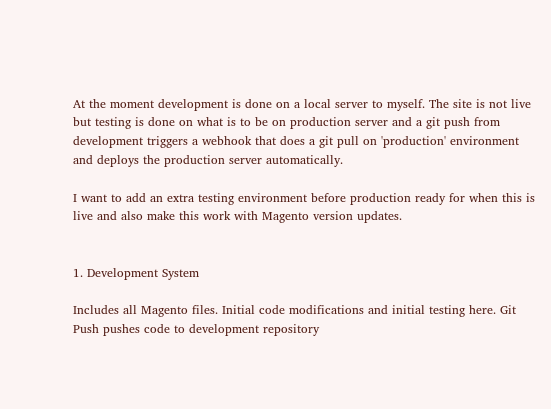At the moment development is done on a local server to myself. The site is not live but testing is done on what is to be on production server and a git push from development triggers a webhook that does a git pull on 'production' environment and deploys the production server automatically.

I want to add an extra testing environment before production ready for when this is live and also make this work with Magento version updates.


1. Development System

Includes all Magento files. Initial code modifications and initial testing here. Git Push pushes code to development repository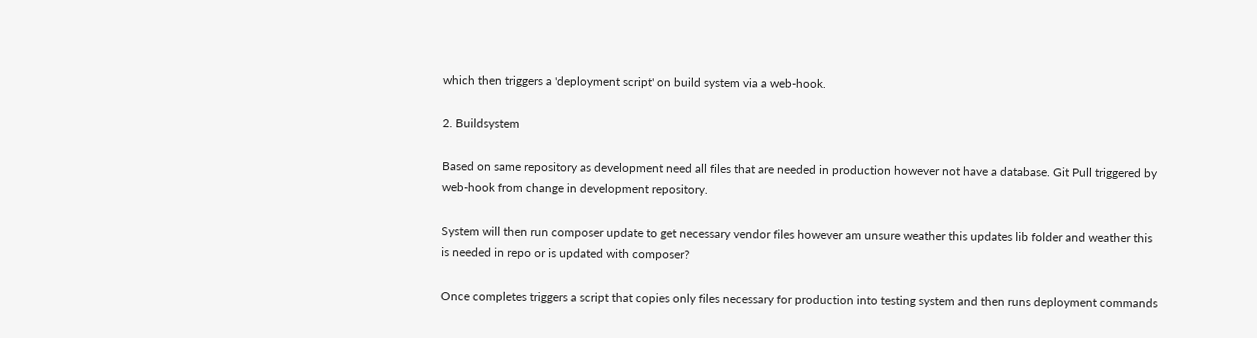which then triggers a 'deployment script' on build system via a web-hook.

2. Buildsystem

Based on same repository as development need all files that are needed in production however not have a database. Git Pull triggered by web-hook from change in development repository.

System will then run composer update to get necessary vendor files however am unsure weather this updates lib folder and weather this is needed in repo or is updated with composer?

Once completes triggers a script that copies only files necessary for production into testing system and then runs deployment commands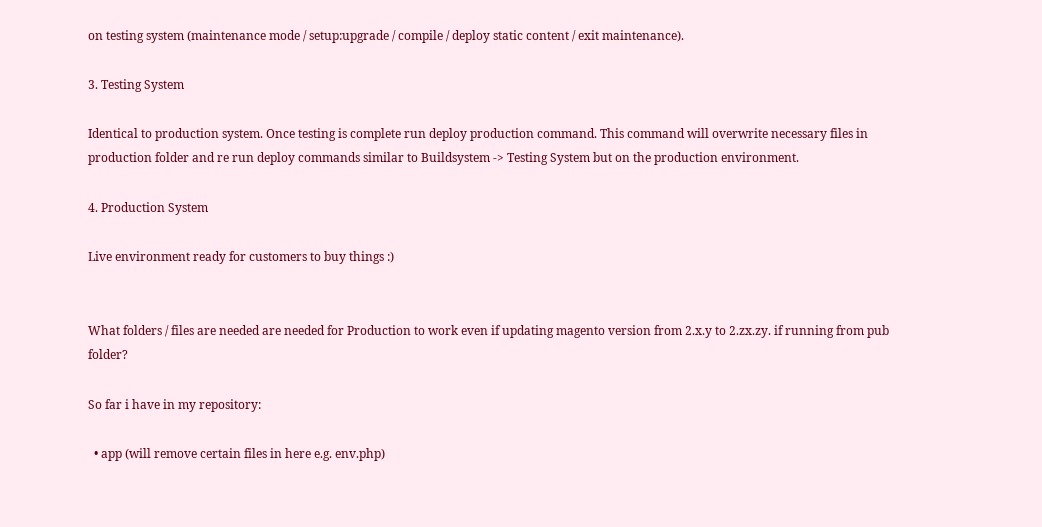on testing system (maintenance mode / setup:upgrade / compile / deploy static content / exit maintenance).

3. Testing System

Identical to production system. Once testing is complete run deploy production command. This command will overwrite necessary files in production folder and re run deploy commands similar to Buildsystem -> Testing System but on the production environment.

4. Production System

Live environment ready for customers to buy things :)


What folders / files are needed are needed for Production to work even if updating magento version from 2.x.y to 2.zx.zy. if running from pub folder?

So far i have in my repository:

  • app (will remove certain files in here e.g. env.php)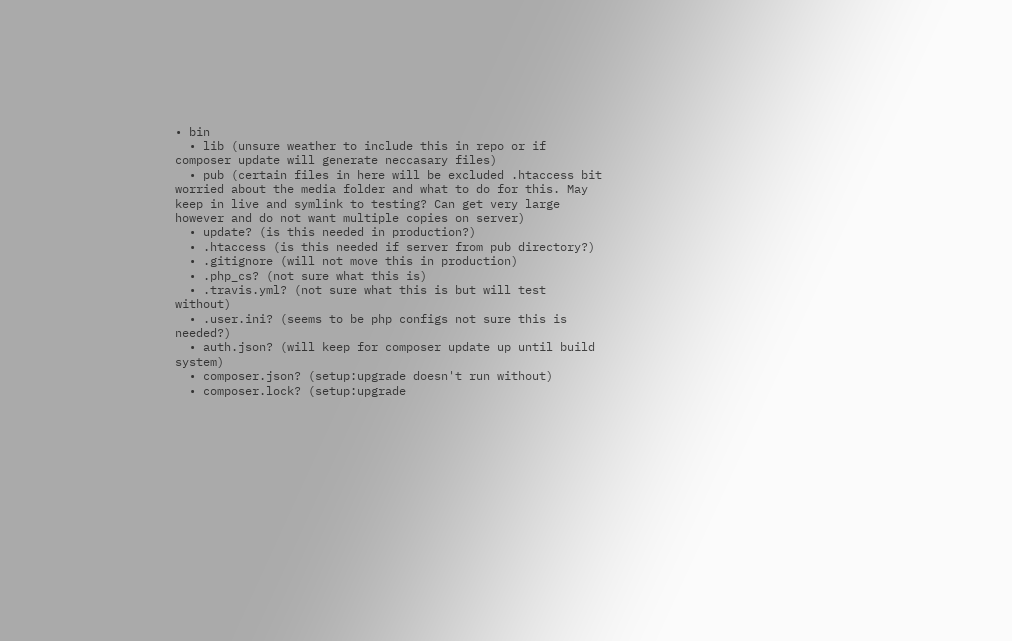• bin
  • lib (unsure weather to include this in repo or if composer update will generate neccasary files)
  • pub (certain files in here will be excluded .htaccess bit worried about the media folder and what to do for this. May keep in live and symlink to testing? Can get very large however and do not want multiple copies on server)
  • update? (is this needed in production?)
  • .htaccess (is this needed if server from pub directory?)
  • .gitignore (will not move this in production)
  • .php_cs? (not sure what this is)
  • .travis.yml? (not sure what this is but will test without)
  • .user.ini? (seems to be php configs not sure this is needed?)
  • auth.json? (will keep for composer update up until build system)
  • composer.json? (setup:upgrade doesn't run without)
  • composer.lock? (setup:upgrade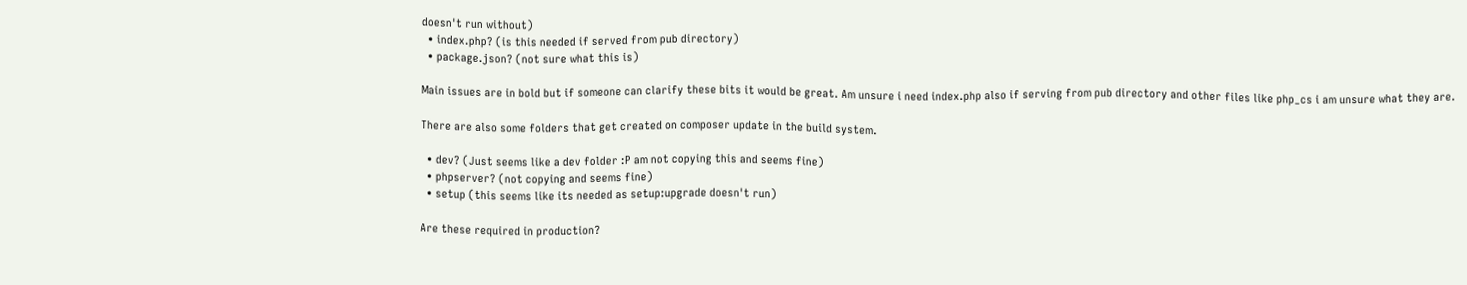doesn't run without)
  • index.php? (is this needed if served from pub directory)
  • package.json? (not sure what this is)

Main issues are in bold but if someone can clarify these bits it would be great. Am unsure i need index.php also if serving from pub directory and other files like php_cs i am unsure what they are.

There are also some folders that get created on composer update in the build system.

  • dev? (Just seems like a dev folder :P am not copying this and seems fine)
  • phpserver? (not copying and seems fine)
  • setup (this seems like its needed as setup:upgrade doesn't run)

Are these required in production?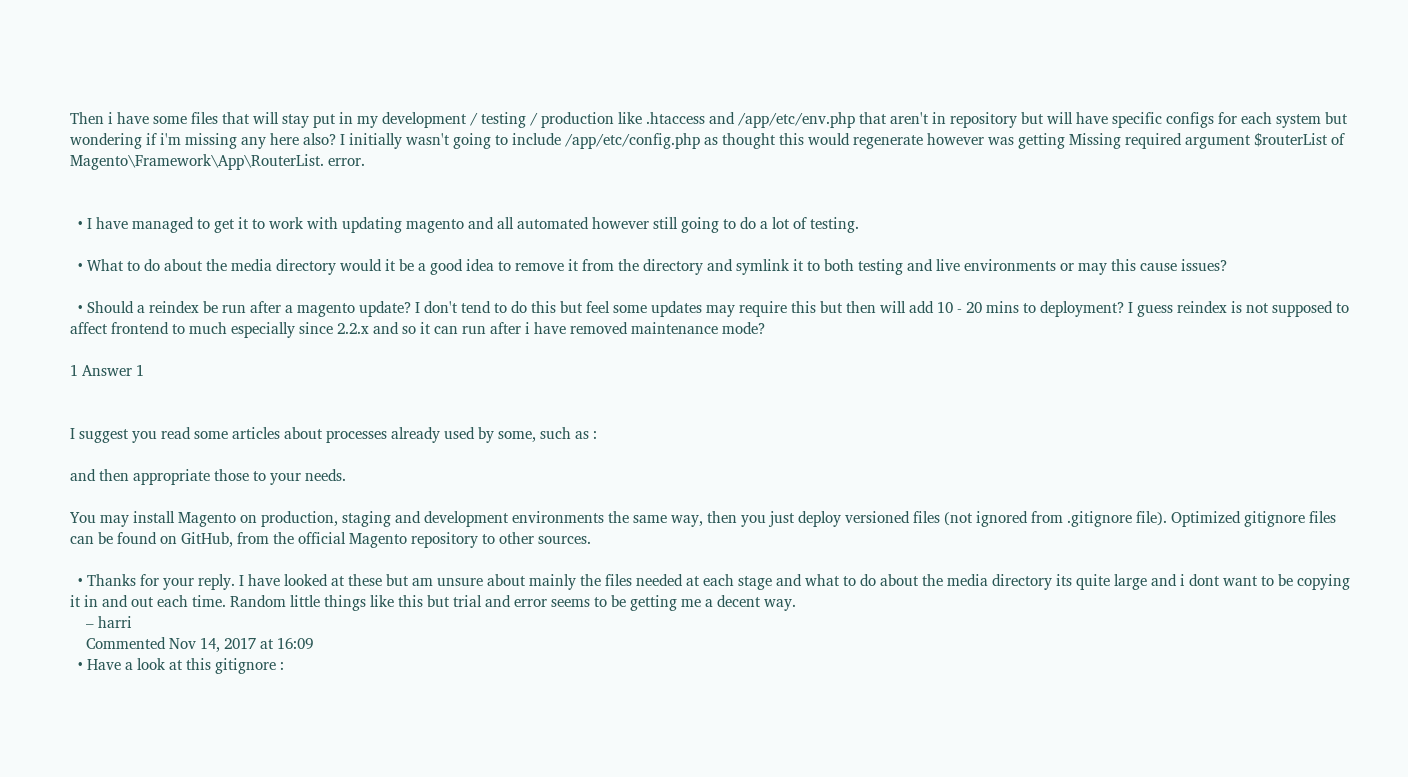Then i have some files that will stay put in my development / testing / production like .htaccess and /app/etc/env.php that aren't in repository but will have specific configs for each system but wondering if i'm missing any here also? I initially wasn't going to include /app/etc/config.php as thought this would regenerate however was getting Missing required argument $routerList of Magento\Framework\App\RouterList. error.


  • I have managed to get it to work with updating magento and all automated however still going to do a lot of testing.

  • What to do about the media directory would it be a good idea to remove it from the directory and symlink it to both testing and live environments or may this cause issues?

  • Should a reindex be run after a magento update? I don't tend to do this but feel some updates may require this but then will add 10 - 20 mins to deployment? I guess reindex is not supposed to affect frontend to much especially since 2.2.x and so it can run after i have removed maintenance mode?

1 Answer 1


I suggest you read some articles about processes already used by some, such as :

and then appropriate those to your needs.

You may install Magento on production, staging and development environments the same way, then you just deploy versioned files (not ignored from .gitignore file). Optimized gitignore files can be found on GitHub, from the official Magento repository to other sources.

  • Thanks for your reply. I have looked at these but am unsure about mainly the files needed at each stage and what to do about the media directory its quite large and i dont want to be copying it in and out each time. Random little things like this but trial and error seems to be getting me a decent way.
    – harri
    Commented Nov 14, 2017 at 16:09
  • Have a look at this gitignore :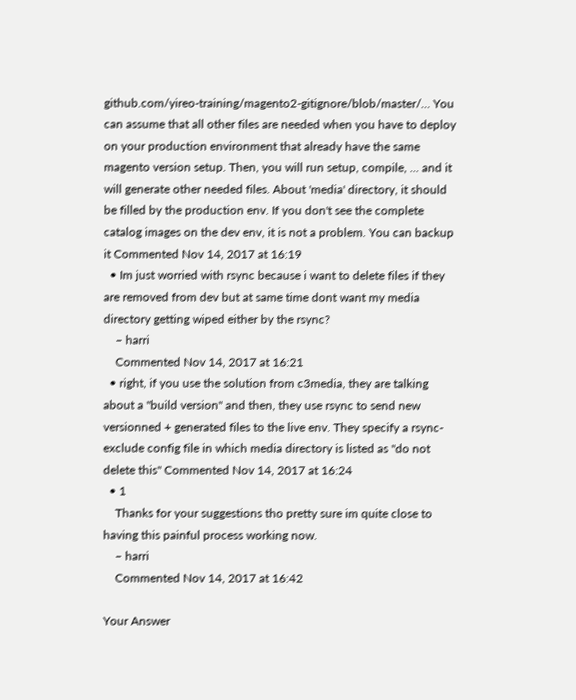github.com/yireo-training/magento2-gitignore/blob/master/… You can assume that all other files are needed when you have to deploy on your production environment that already have the same magento version setup. Then, you will run setup, compile, ... and it will generate other needed files. About 'media' directory, it should be filled by the production env. If you don't see the complete catalog images on the dev env, it is not a problem. You can backup it Commented Nov 14, 2017 at 16:19
  • Im just worried with rsync because i want to delete files if they are removed from dev but at same time dont want my media directory getting wiped either by the rsync?
    – harri
    Commented Nov 14, 2017 at 16:21
  • right, if you use the solution from c3media, they are talking about a "build version" and then, they use rsync to send new versionned + generated files to the live env. They specify a rsync-exclude config file in which media directory is listed as "do not delete this" Commented Nov 14, 2017 at 16:24
  • 1
    Thanks for your suggestions tho pretty sure im quite close to having this painful process working now.
    – harri
    Commented Nov 14, 2017 at 16:42

Your Answer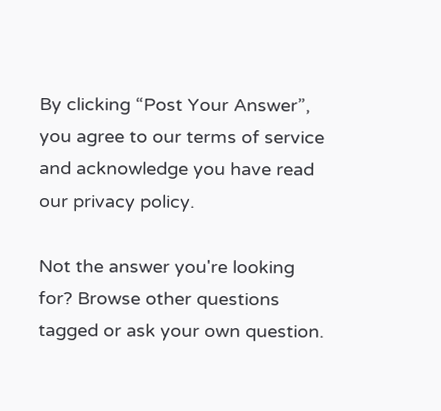By clicking “Post Your Answer”, you agree to our terms of service and acknowledge you have read our privacy policy.

Not the answer you're looking for? Browse other questions tagged or ask your own question.